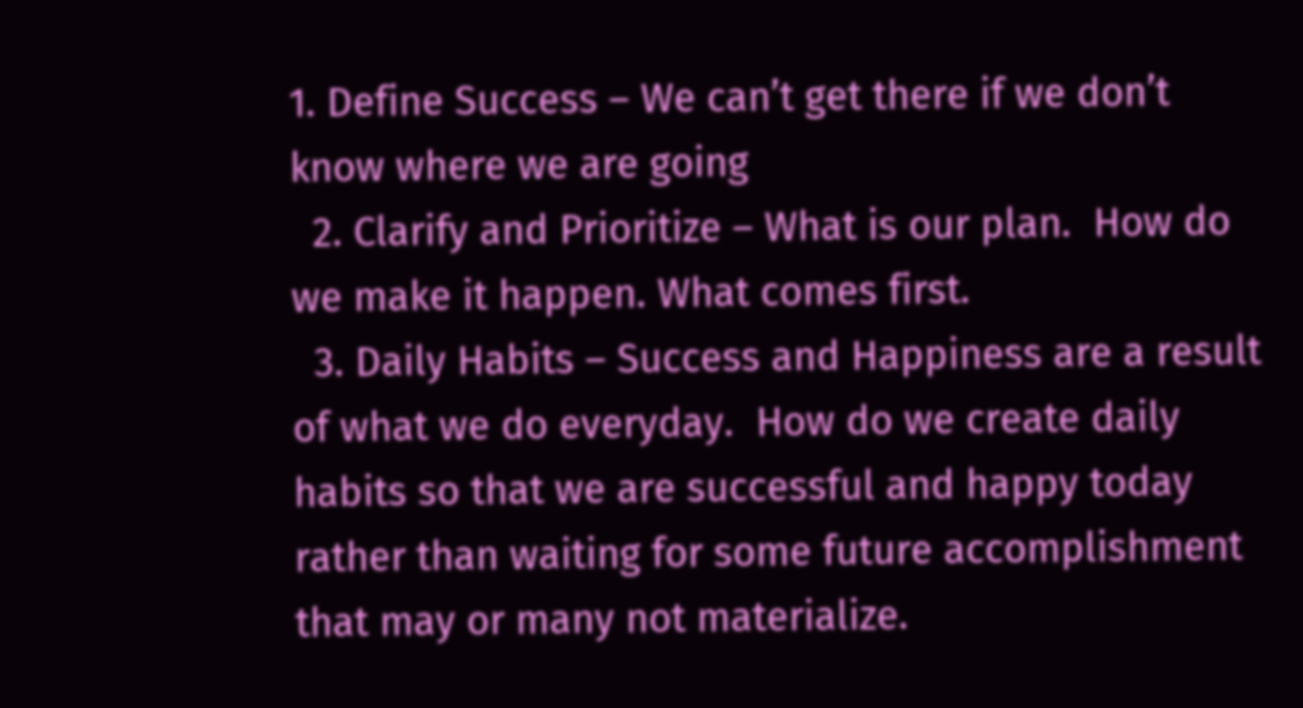1. Define Success – We can’t get there if we don’t know where we are going
  2. Clarify and Prioritize – What is our plan.  How do we make it happen. What comes first.
  3. Daily Habits – Success and Happiness are a result of what we do everyday.  How do we create daily habits so that we are successful and happy today rather than waiting for some future accomplishment that may or many not materialize.